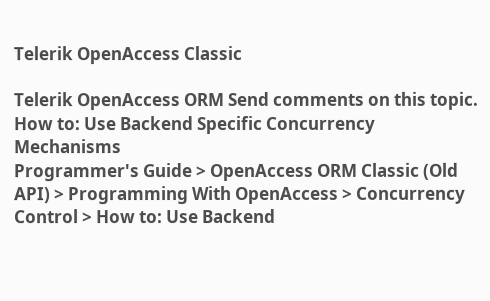Telerik OpenAccess Classic

Telerik OpenAccess ORM Send comments on this topic.
How to: Use Backend Specific Concurrency Mechanisms
Programmer's Guide > OpenAccess ORM Classic (Old API) > Programming With OpenAccess > Concurrency Control > How to: Use Backend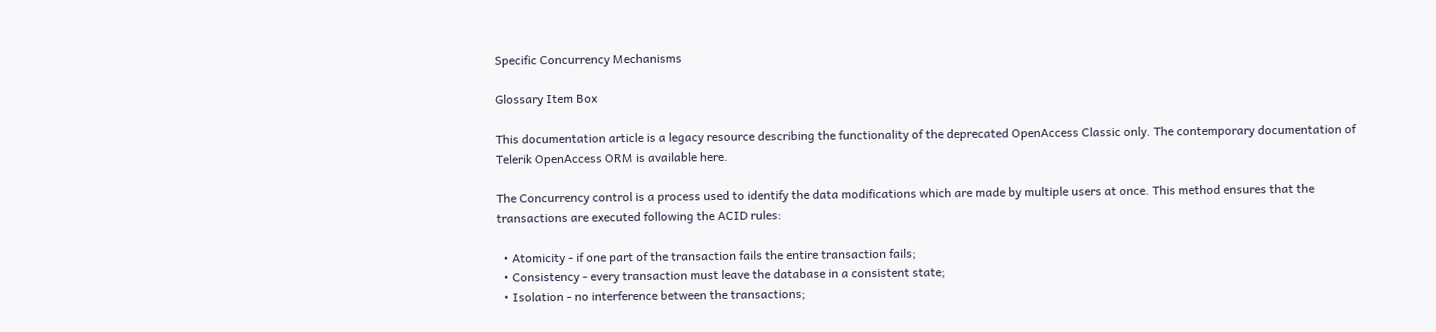Specific Concurrency Mechanisms

Glossary Item Box

This documentation article is a legacy resource describing the functionality of the deprecated OpenAccess Classic only. The contemporary documentation of Telerik OpenAccess ORM is available here.

The Concurrency control is a process used to identify the data modifications which are made by multiple users at once. This method ensures that the transactions are executed following the ACID rules:

  • Atomicity - if one part of the transaction fails the entire transaction fails;
  • Consistency - every transaction must leave the database in a consistent state;
  • Isolation - no interference between the transactions;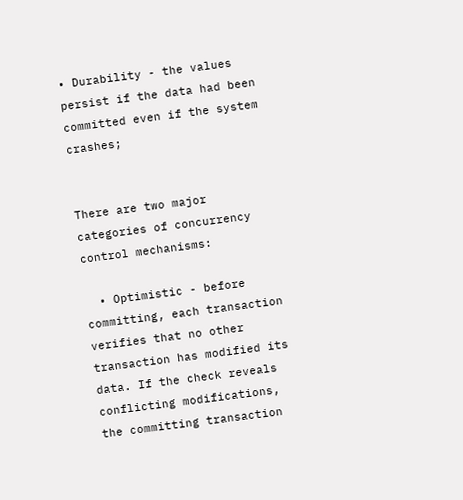• Durability - the values persist if the data had been committed even if the system crashes;


There are two major categories of concurrency control mechanisms:

  • Optimistic - before committing, each transaction verifies that no other transaction has modified its data. If the check reveals conflicting modifications, the committing transaction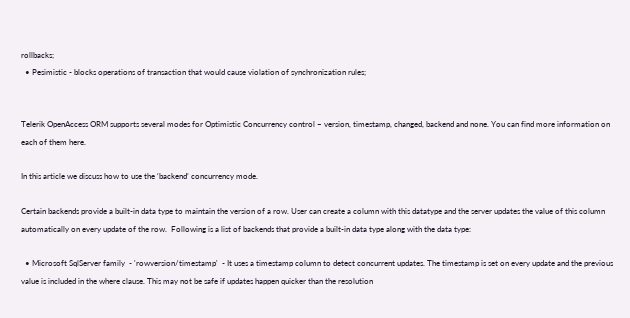rollbacks;
  • Pesimistic - blocks operations of transaction that would cause violation of synchronization rules;


Telerik OpenAccess ORM supports several modes for Optimistic Concurrency control – version, timestamp, changed, backend and none. You can find more information on each of them here.

In this article we discuss how to use the ‘backend’ concurrency mode.

Certain backends provide a built-in data type to maintain the version of a row. User can create a column with this datatype and the server updates the value of this column automatically on every update of the row.  Following is a list of backends that provide a built-in data type along with the data type:

  • Microsoft SqlServer family  - 'rowversion/timestamp'  - It uses a timestamp column to detect concurrent updates. The timestamp is set on every update and the previous value is included in the where clause. This may not be safe if updates happen quicker than the resolution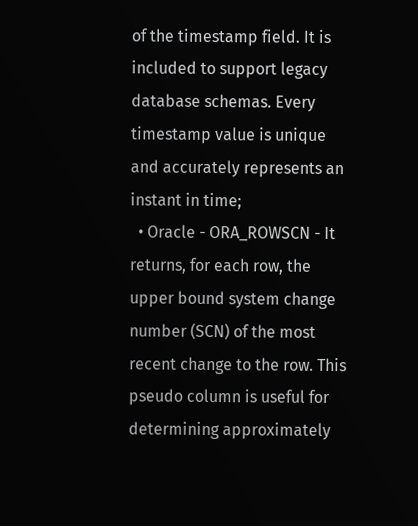of the timestamp field. It is included to support legacy database schemas. Every timestamp value is unique and accurately represents an instant in time;
  • Oracle - ORA_ROWSCN - It returns, for each row, the upper bound system change number (SCN) of the most recent change to the row. This pseudo column is useful for determining approximately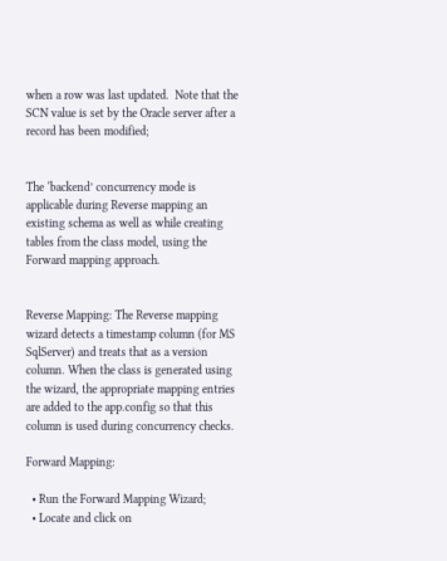when a row was last updated.  Note that the SCN value is set by the Oracle server after a record has been modified;


The ‘backend’ concurrency mode is applicable during Reverse mapping an existing schema as well as while creating tables from the class model, using the Forward mapping approach.


Reverse Mapping: The Reverse mapping wizard detects a timestamp column (for MS SqlServer) and treats that as a version column. When the class is generated using the wizard, the appropriate mapping entries are added to the app.config so that this column is used during concurrency checks.

Forward Mapping:

  • Run the Forward Mapping Wizard;
  • Locate and click on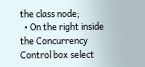the class node;
  • On the right inside the Concurrency Control box select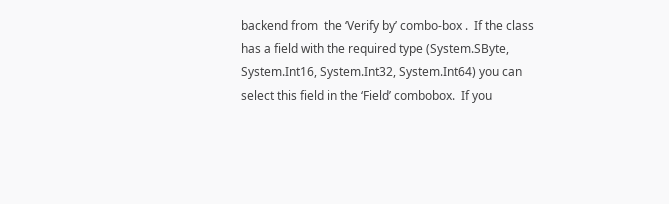backend from  the ‘Verify by’ combo-box .  If the class has a field with the required type (System.SByte, System.Int16, System.Int32, System.Int64) you can select this field in the ‘Field’ combobox.  If you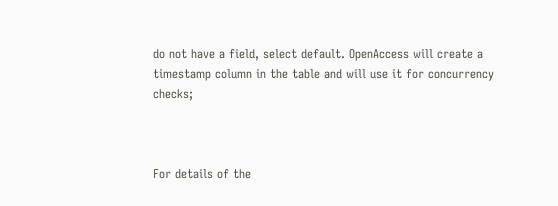do not have a field, select default. OpenAccess will create a timestamp column in the table and will use it for concurrency checks;



For details of the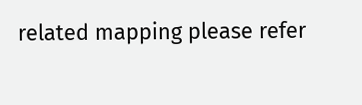related mapping please refer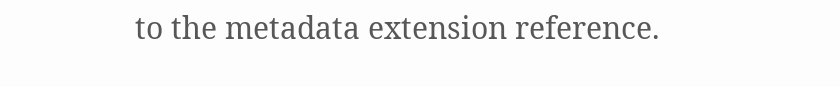to the metadata extension reference.